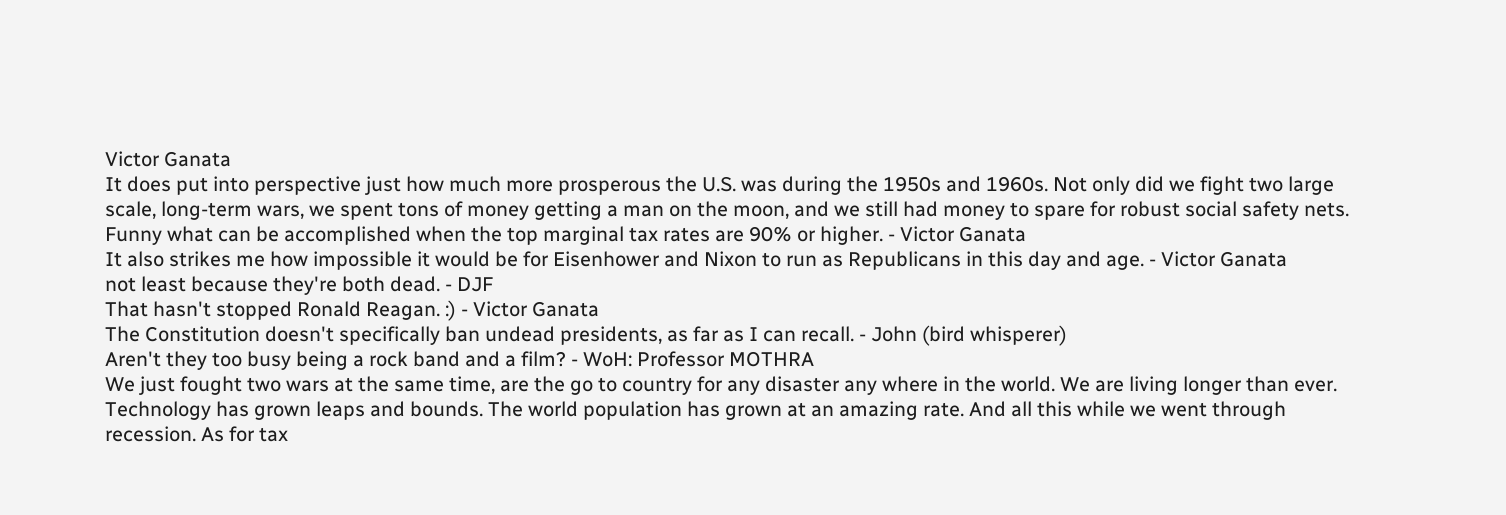Victor Ganata
It does put into perspective just how much more prosperous the U.S. was during the 1950s and 1960s. Not only did we fight two large scale, long-term wars, we spent tons of money getting a man on the moon, and we still had money to spare for robust social safety nets.
Funny what can be accomplished when the top marginal tax rates are 90% or higher. - Victor Ganata
It also strikes me how impossible it would be for Eisenhower and Nixon to run as Republicans in this day and age. - Victor Ganata
not least because they're both dead. - DJF
That hasn't stopped Ronald Reagan. :) - Victor Ganata
The Constitution doesn't specifically ban undead presidents, as far as I can recall. - John (bird whisperer)
Aren't they too busy being a rock band and a film? - WoH: Professor MOTHRA
We just fought two wars at the same time, are the go to country for any disaster any where in the world. We are living longer than ever. Technology has grown leaps and bounds. The world population has grown at an amazing rate. And all this while we went through recession. As for tax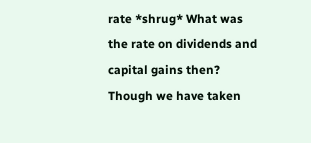rate *shrug* What was the rate on dividends and capital gains then? Though we have taken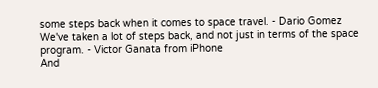some steps back when it comes to space travel. - Dario Gomez
We've taken a lot of steps back, and not just in terms of the space program. - Victor Ganata from iPhone
And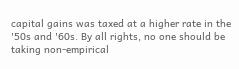capital gains was taxed at a higher rate in the '50s and '60s. By all rights, no one should be taking non-empirical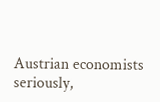Austrian economists seriously,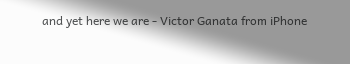and yet here we are - Victor Ganata from iPhone